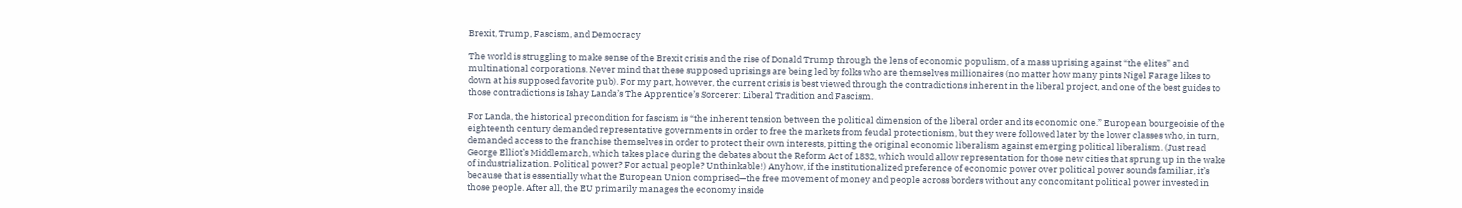Brexit, Trump, Fascism, and Democracy

The world is struggling to make sense of the Brexit crisis and the rise of Donald Trump through the lens of economic populism, of a mass uprising against “the elites” and multinational corporations. Never mind that these supposed uprisings are being led by folks who are themselves millionaires (no matter how many pints Nigel Farage likes to down at his supposed favorite pub). For my part, however, the current crisis is best viewed through the contradictions inherent in the liberal project, and one of the best guides to those contradictions is Ishay Landa’s The Apprentice’s Sorcerer: Liberal Tradition and Fascism.

For Landa, the historical precondition for fascism is “the inherent tension between the political dimension of the liberal order and its economic one.” European bourgeoisie of the eighteenth century demanded representative governments in order to free the markets from feudal protectionism, but they were followed later by the lower classes who, in turn, demanded access to the franchise themselves in order to protect their own interests, pitting the original economic liberalism against emerging political liberalism. (Just read George Elliot’s Middlemarch, which takes place during the debates about the Reform Act of 1832, which would allow representation for those new cities that sprung up in the wake of industrialization. Political power? For actual people? Unthinkable!) Anyhow, if the institutionalized preference of economic power over political power sounds familiar, it’s because that is essentially what the European Union comprised—the free movement of money and people across borders without any concomitant political power invested in those people. After all, the EU primarily manages the economy inside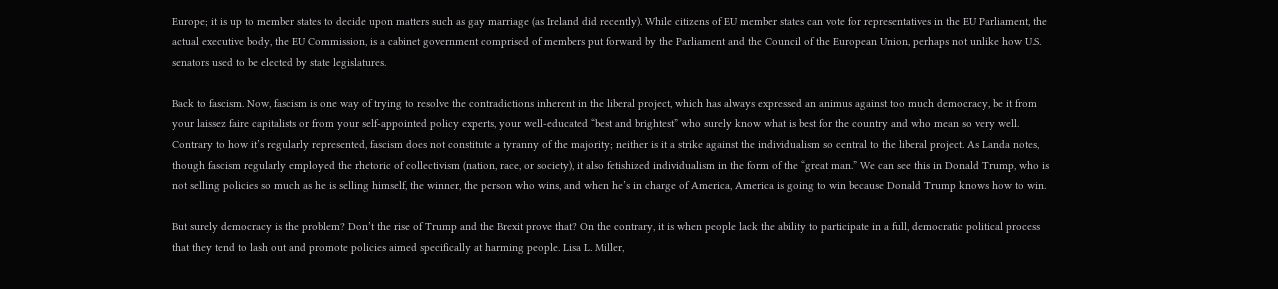Europe; it is up to member states to decide upon matters such as gay marriage (as Ireland did recently). While citizens of EU member states can vote for representatives in the EU Parliament, the actual executive body, the EU Commission, is a cabinet government comprised of members put forward by the Parliament and the Council of the European Union, perhaps not unlike how U.S. senators used to be elected by state legislatures.

Back to fascism. Now, fascism is one way of trying to resolve the contradictions inherent in the liberal project, which has always expressed an animus against too much democracy, be it from your laissez faire capitalists or from your self-appointed policy experts, your well-educated “best and brightest” who surely know what is best for the country and who mean so very well. Contrary to how it’s regularly represented, fascism does not constitute a tyranny of the majority; neither is it a strike against the individualism so central to the liberal project. As Landa notes, though fascism regularly employed the rhetoric of collectivism (nation, race, or society), it also fetishized individualism in the form of the “great man.” We can see this in Donald Trump, who is not selling policies so much as he is selling himself, the winner, the person who wins, and when he’s in charge of America, America is going to win because Donald Trump knows how to win.

But surely democracy is the problem? Don’t the rise of Trump and the Brexit prove that? On the contrary, it is when people lack the ability to participate in a full, democratic political process that they tend to lash out and promote policies aimed specifically at harming people. Lisa L. Miller,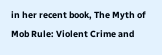in her recent book, The Myth of Mob Rule: Violent Crime and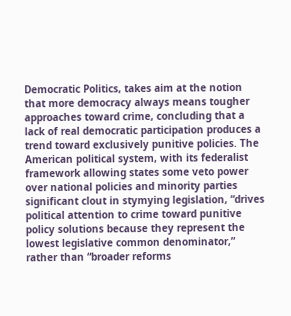Democratic Politics, takes aim at the notion that more democracy always means tougher approaches toward crime, concluding that a lack of real democratic participation produces a trend toward exclusively punitive policies. The American political system, with its federalist framework allowing states some veto power over national policies and minority parties significant clout in stymying legislation, “drives political attention to crime toward punitive policy solutions because they represent the lowest legislative common denominator,” rather than “broader reforms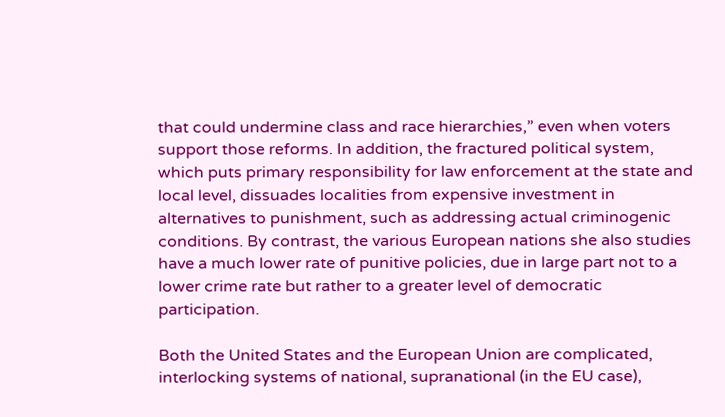that could undermine class and race hierarchies,” even when voters support those reforms. In addition, the fractured political system, which puts primary responsibility for law enforcement at the state and local level, dissuades localities from expensive investment in alternatives to punishment, such as addressing actual criminogenic conditions. By contrast, the various European nations she also studies have a much lower rate of punitive policies, due in large part not to a lower crime rate but rather to a greater level of democratic participation.

Both the United States and the European Union are complicated, interlocking systems of national, supranational (in the EU case),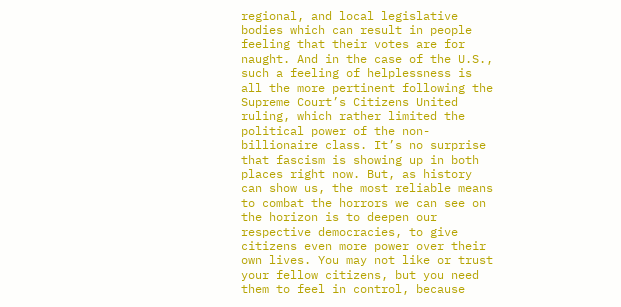regional, and local legislative bodies which can result in people feeling that their votes are for naught. And in the case of the U.S., such a feeling of helplessness is all the more pertinent following the Supreme Court’s Citizens United ruling, which rather limited the political power of the non-billionaire class. It’s no surprise that fascism is showing up in both places right now. But, as history can show us, the most reliable means to combat the horrors we can see on the horizon is to deepen our respective democracies, to give citizens even more power over their own lives. You may not like or trust your fellow citizens, but you need them to feel in control, because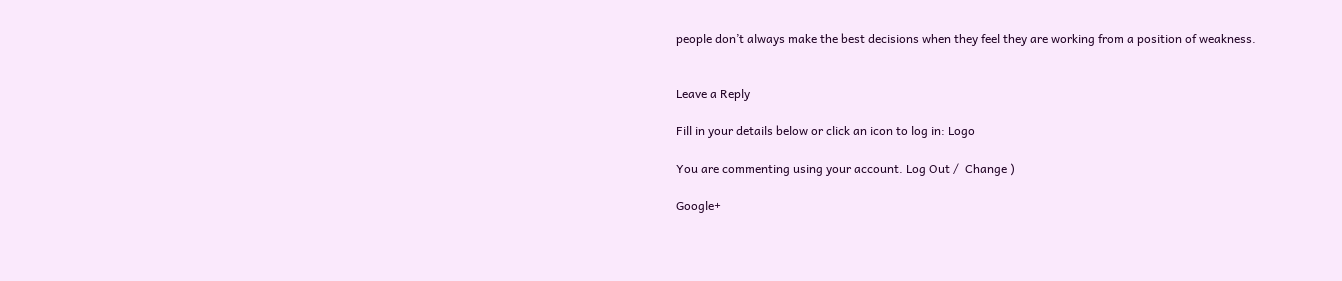people don’t always make the best decisions when they feel they are working from a position of weakness.


Leave a Reply

Fill in your details below or click an icon to log in: Logo

You are commenting using your account. Log Out /  Change )

Google+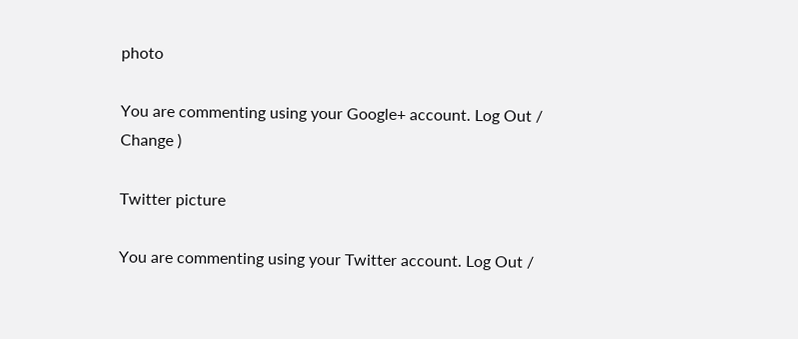photo

You are commenting using your Google+ account. Log Out /  Change )

Twitter picture

You are commenting using your Twitter account. Log Out /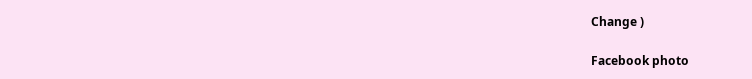Change )

Facebook photo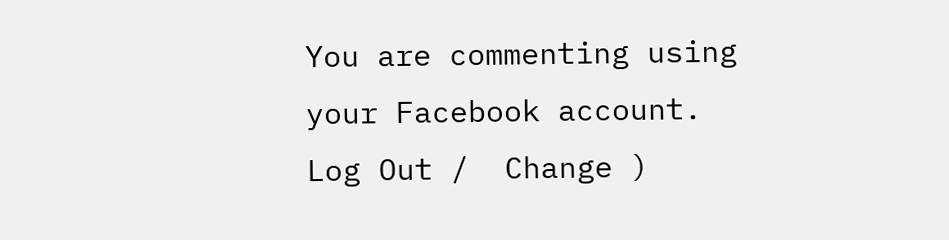You are commenting using your Facebook account. Log Out /  Change )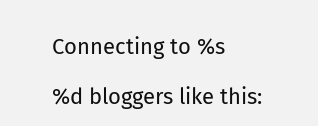Connecting to %s

%d bloggers like this: